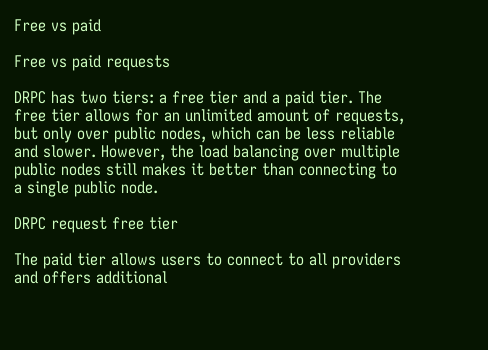Free vs paid

Free vs paid requests

DRPC has two tiers: a free tier and a paid tier. The free tier allows for an unlimited amount of requests, but only over public nodes, which can be less reliable and slower. However, the load balancing over multiple public nodes still makes it better than connecting to a single public node.

DRPC request free tier

The paid tier allows users to connect to all providers and offers additional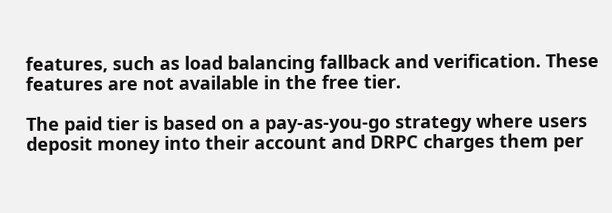features, such as load balancing fallback and verification. These features are not available in the free tier.

The paid tier is based on a pay-as-you-go strategy where users deposit money into their account and DRPC charges them per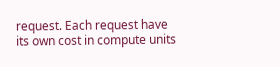request. Each request have its own cost in compute units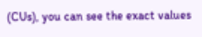(CUs), you can see the exact values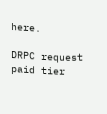here.

DRPC request paid tier